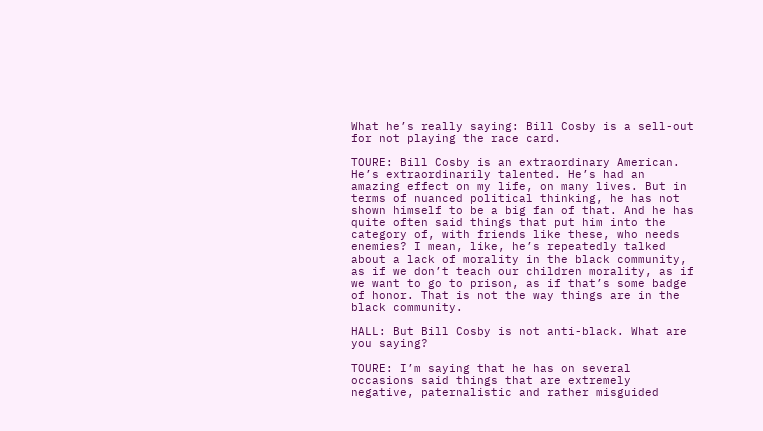What he’s really saying: Bill Cosby is a sell-out for not playing the race card.

TOURE: Bill Cosby is an extraordinary American. He’s extraordinarily talented. He’s had an amazing effect on my life, on many lives. But in terms of nuanced political thinking, he has not shown himself to be a big fan of that. And he has quite often said things that put him into the category of, with friends like these, who needs enemies? I mean, like, he’s repeatedly talked about a lack of morality in the black community, as if we don’t teach our children morality, as if we want to go to prison, as if that’s some badge of honor. That is not the way things are in the black community.

HALL: But Bill Cosby is not anti-black. What are you saying?

TOURE: I’m saying that he has on several occasions said things that are extremely negative, paternalistic and rather misguided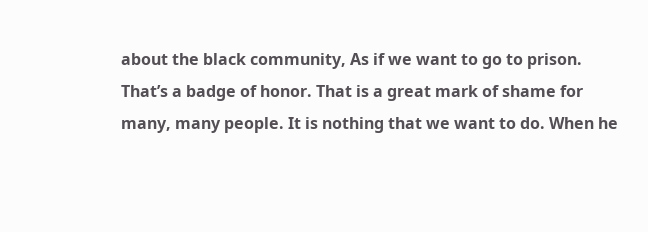about the black community, As if we want to go to prison. That’s a badge of honor. That is a great mark of shame for many, many people. It is nothing that we want to do. When he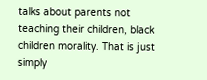talks about parents not teaching their children, black children morality. That is just simply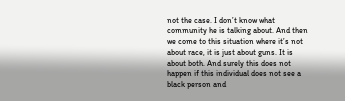not the case. I don’t know what community he is talking about. And then we come to this situation where it’s not about race, it is just about guns. It is about both. And surely this does not happen if this individual does not see a black person and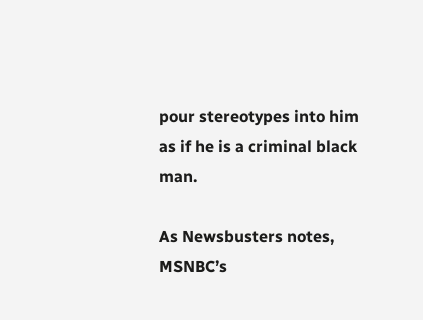pour stereotypes into him as if he is a criminal black man.

As Newsbusters notes, MSNBC’s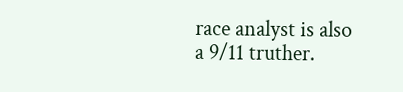race analyst is also a 9/11 truther.